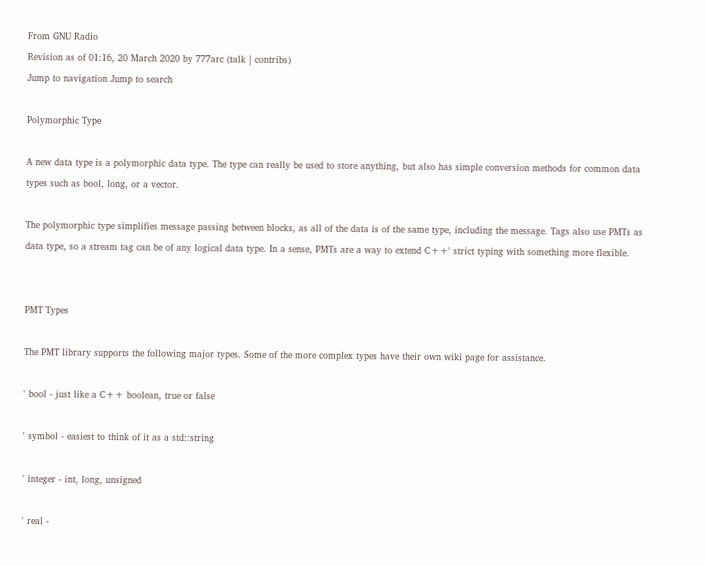From GNU Radio
Revision as of 01:16, 20 March 2020 by 777arc (talk | contribs)
Jump to navigation Jump to search

Polymorphic Type

A new data type is a polymorphic data type. The type can really be used to store anything, but also has simple conversion methods for common data types such as bool, long, or a vector.

The polymorphic type simplifies message passing between blocks, as all of the data is of the same type, including the message. Tags also use PMTs as data type, so a stream tag can be of any logical data type. In a sense, PMTs are a way to extend C++' strict typing with something more flexible.


PMT Types

The PMT library supports the following major types. Some of the more complex types have their own wiki page for assistance.

' bool - just like a C++ boolean, true or false

' symbol - easiest to think of it as a std::string

' integer - int, long, unsigned

' real -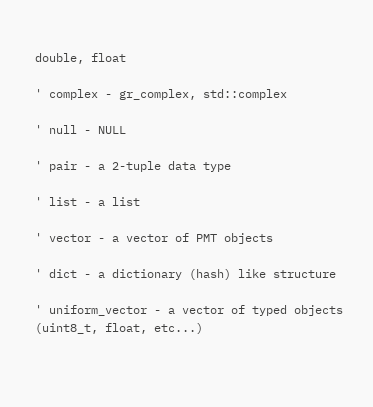double, float

' complex - gr_complex, std::complex

' null - NULL

' pair - a 2-tuple data type

' list - a list

' vector - a vector of PMT objects

' dict - a dictionary (hash) like structure

' uniform_vector - a vector of typed objects (uint8_t, float, etc...)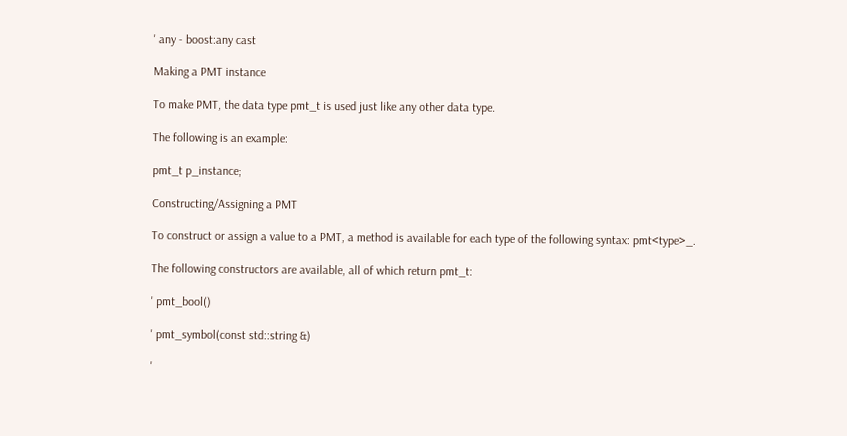' any - boost:any cast

Making a PMT instance

To make PMT, the data type pmt_t is used just like any other data type.

The following is an example:

pmt_t p_instance;

Constructing/Assigning a PMT

To construct or assign a value to a PMT, a method is available for each type of the following syntax: pmt<type>_.

The following constructors are available, all of which return pmt_t:

' pmt_bool()

' pmt_symbol(const std::string &)

'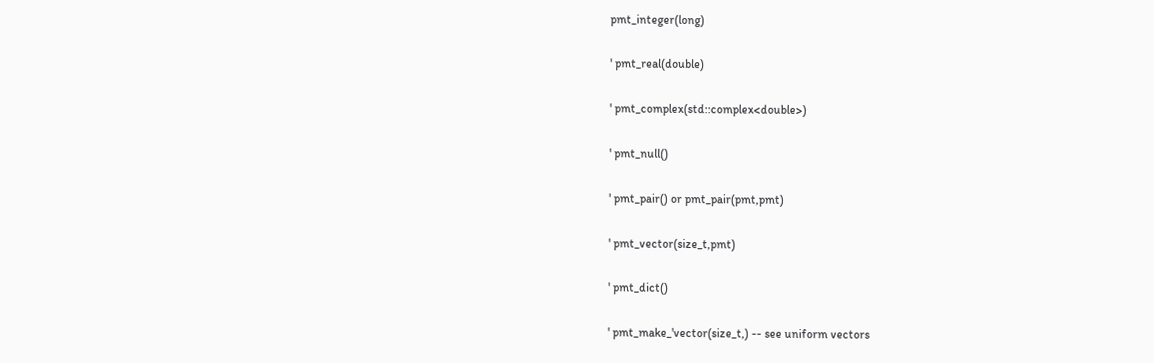pmt_integer(long)

' pmt_real(double)

' pmt_complex(std::complex<double>)

' pmt_null()

' pmt_pair() or pmt_pair(pmt,pmt)

' pmt_vector(size_t,pmt)

' pmt_dict()

' pmt_make_'vector(size_t,) -- see uniform vectors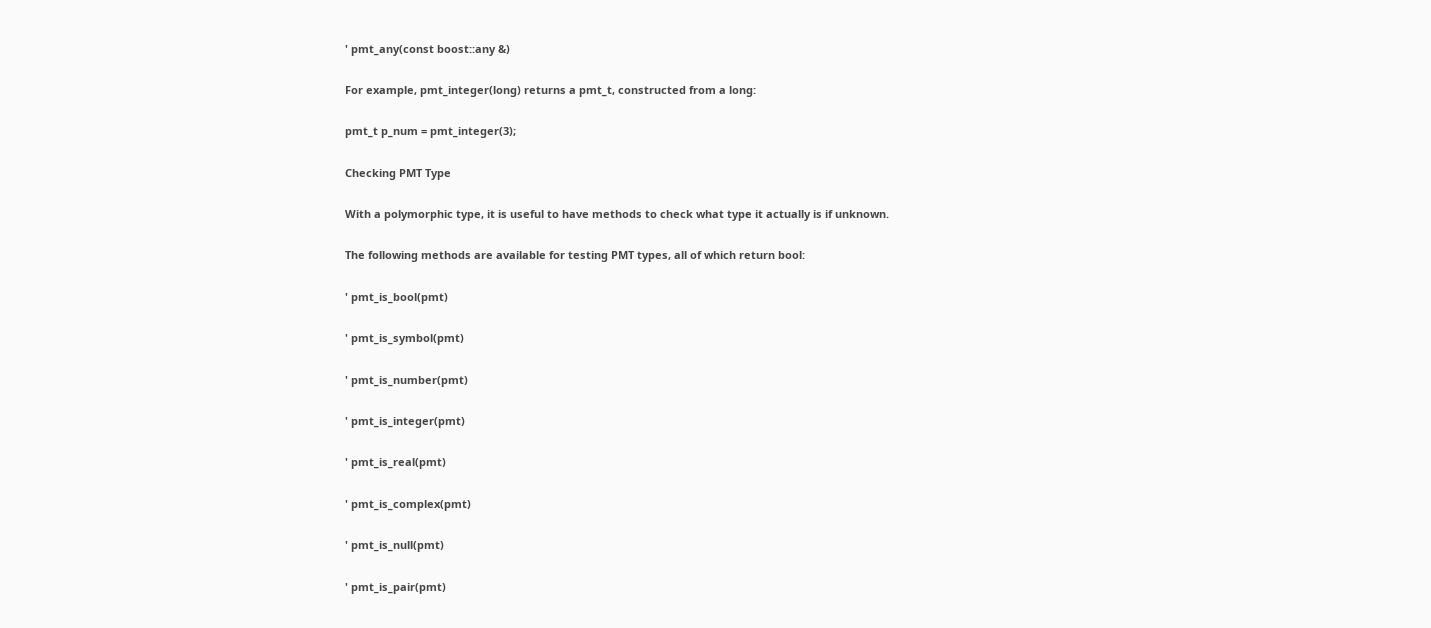' pmt_any(const boost::any &)

For example, pmt_integer(long) returns a pmt_t, constructed from a long:

pmt_t p_num = pmt_integer(3);

Checking PMT Type

With a polymorphic type, it is useful to have methods to check what type it actually is if unknown.

The following methods are available for testing PMT types, all of which return bool:

' pmt_is_bool(pmt)

' pmt_is_symbol(pmt)

' pmt_is_number(pmt)

' pmt_is_integer(pmt)

' pmt_is_real(pmt)

' pmt_is_complex(pmt)

' pmt_is_null(pmt)

' pmt_is_pair(pmt)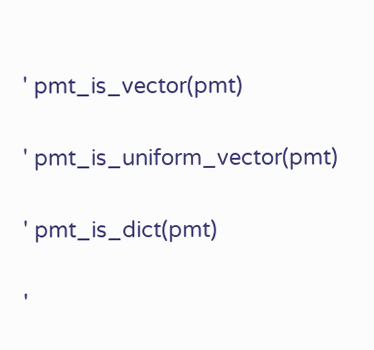' pmt_is_vector(pmt)

' pmt_is_uniform_vector(pmt)

' pmt_is_dict(pmt)

'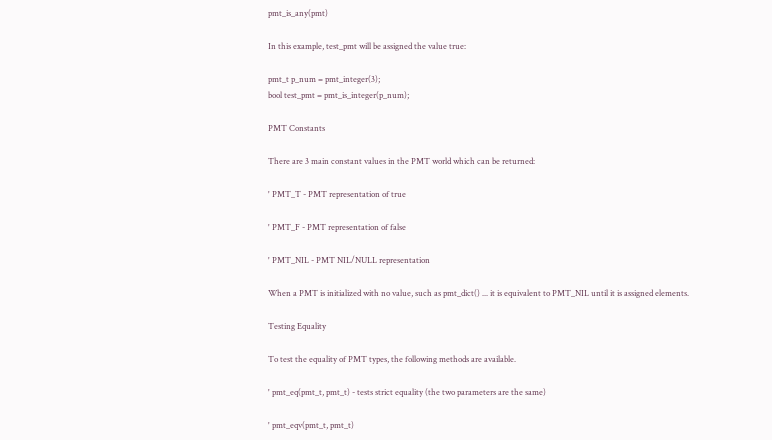pmt_is_any(pmt)

In this example, test_pmt will be assigned the value true:

pmt_t p_num = pmt_integer(3);
bool test_pmt = pmt_is_integer(p_num);

PMT Constants

There are 3 main constant values in the PMT world which can be returned:

' PMT_T - PMT representation of true

' PMT_F - PMT representation of false

' PMT_NIL - PMT NIL/NULL representation

When a PMT is initialized with no value, such as pmt_dict() ... it is equivalent to PMT_NIL until it is assigned elements.

Testing Equality

To test the equality of PMT types, the following methods are available.

' pmt_eq(pmt_t, pmt_t) - tests strict equality (the two parameters are the same)

' pmt_eqv(pmt_t, pmt_t)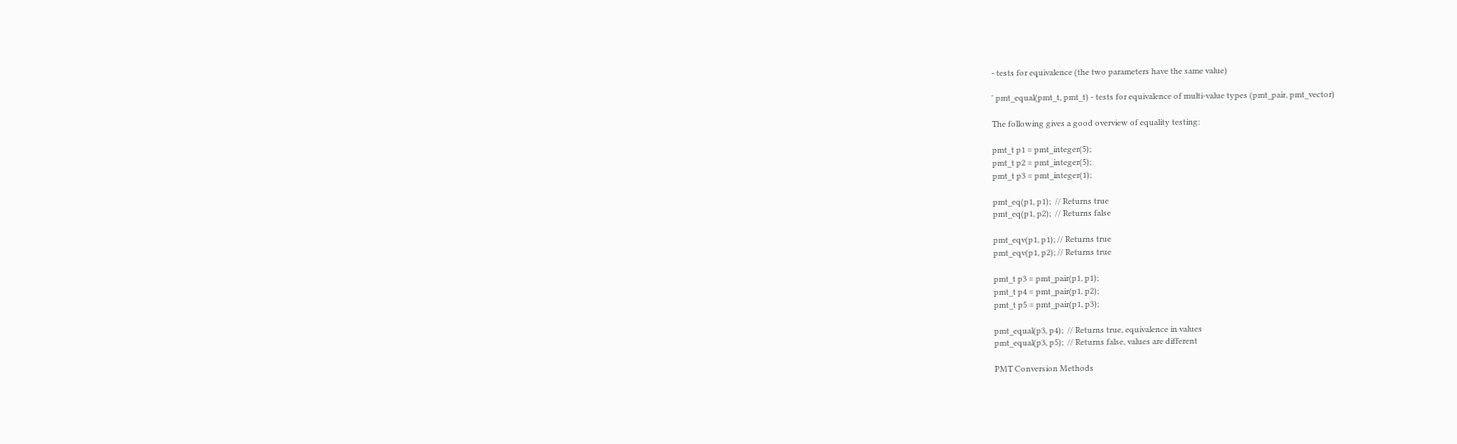- tests for equivalence (the two parameters have the same value)

' pmt_equal(pmt_t, pmt_t) - tests for equivalence of multi-value types (pmt_pair, pmt_vector)

The following gives a good overview of equality testing:

pmt_t p1 = pmt_integer(5);
pmt_t p2 = pmt_integer(5);
pmt_t p3 = pmt_integer(1);

pmt_eq(p1, p1);  // Returns true
pmt_eq(p1, p2);  // Returns false

pmt_eqv(p1, p1); // Returns true
pmt_eqv(p1, p2); // Returns true

pmt_t p3 = pmt_pair(p1, p1);
pmt_t p4 = pmt_pair(p1, p2);
pmt_t p5 = pmt_pair(p1, p3);

pmt_equal(p3, p4);  // Returns true, equivalence in values
pmt_equal(p3, p5);  // Returns false, values are different

PMT Conversion Methods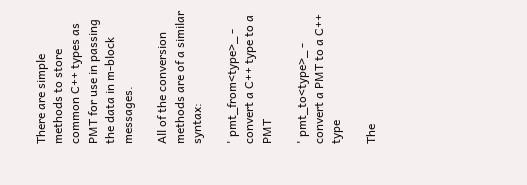There are simple methods to store common C++ types as PMT for use in passing the data in m-block messages.

All of the conversion methods are of a similar syntax:

' pmt_from<type>_ - convert a C++ type to a PMT

' pmt_to<type>_ - convert a PMT to a C++ type

The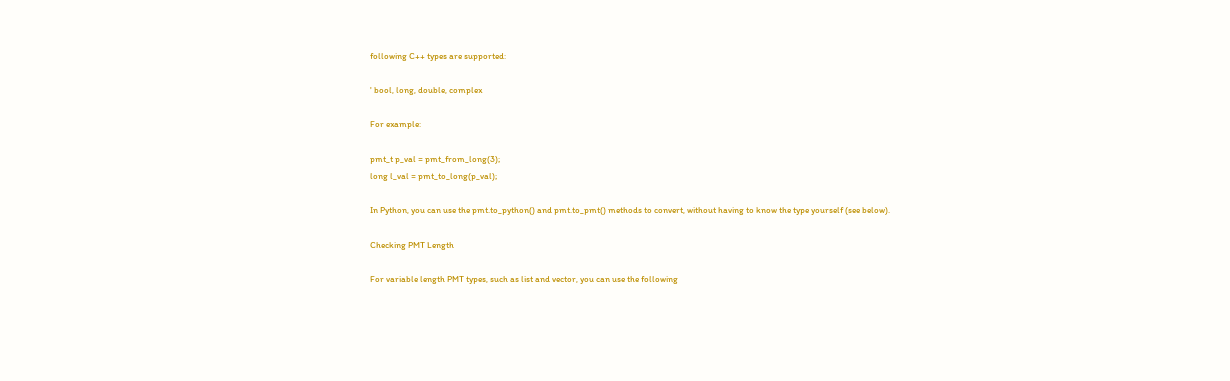following C++ types are supported:

' bool, long, double, complex

For example:

pmt_t p_val = pmt_from_long(3);
long l_val = pmt_to_long(p_val);

In Python, you can use the pmt.to_python() and pmt.to_pmt() methods to convert, without having to know the type yourself (see below).

Checking PMT Length

For variable length PMT types, such as list and vector, you can use the following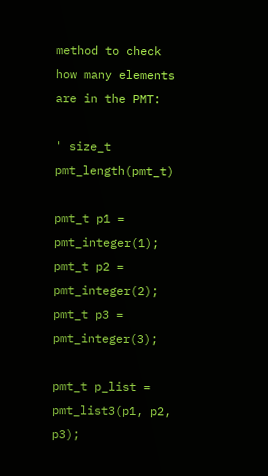method to check how many elements are in the PMT:

' size_t pmt_length(pmt_t)

pmt_t p1 = pmt_integer(1);
pmt_t p2 = pmt_integer(2);
pmt_t p3 = pmt_integer(3);

pmt_t p_list = pmt_list3(p1, p2, p3);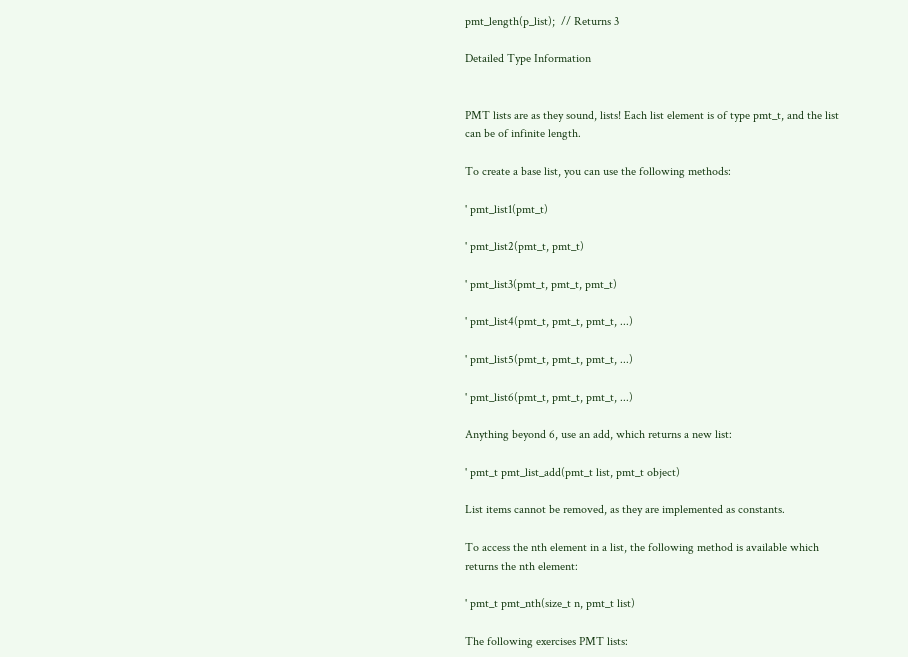pmt_length(p_list);  // Returns 3

Detailed Type Information


PMT lists are as they sound, lists! Each list element is of type pmt_t, and the list can be of infinite length.

To create a base list, you can use the following methods:

' pmt_list1(pmt_t)

' pmt_list2(pmt_t, pmt_t)

' pmt_list3(pmt_t, pmt_t, pmt_t)

' pmt_list4(pmt_t, pmt_t, pmt_t, ...)

' pmt_list5(pmt_t, pmt_t, pmt_t, ...)

' pmt_list6(pmt_t, pmt_t, pmt_t, ...)

Anything beyond 6, use an add, which returns a new list:

' pmt_t pmt_list_add(pmt_t list, pmt_t object)

List items cannot be removed, as they are implemented as constants.

To access the nth element in a list, the following method is available which returns the nth element:

' pmt_t pmt_nth(size_t n, pmt_t list)

The following exercises PMT lists: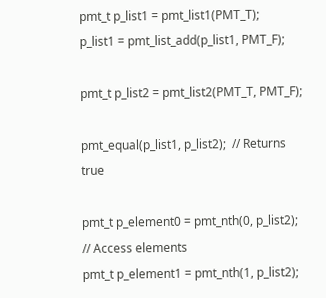pmt_t p_list1 = pmt_list1(PMT_T);
p_list1 = pmt_list_add(p_list1, PMT_F);

pmt_t p_list2 = pmt_list2(PMT_T, PMT_F);

pmt_equal(p_list1, p_list2);  // Returns true

pmt_t p_element0 = pmt_nth(0, p_list2);  // Access elements
pmt_t p_element1 = pmt_nth(1, p_list2);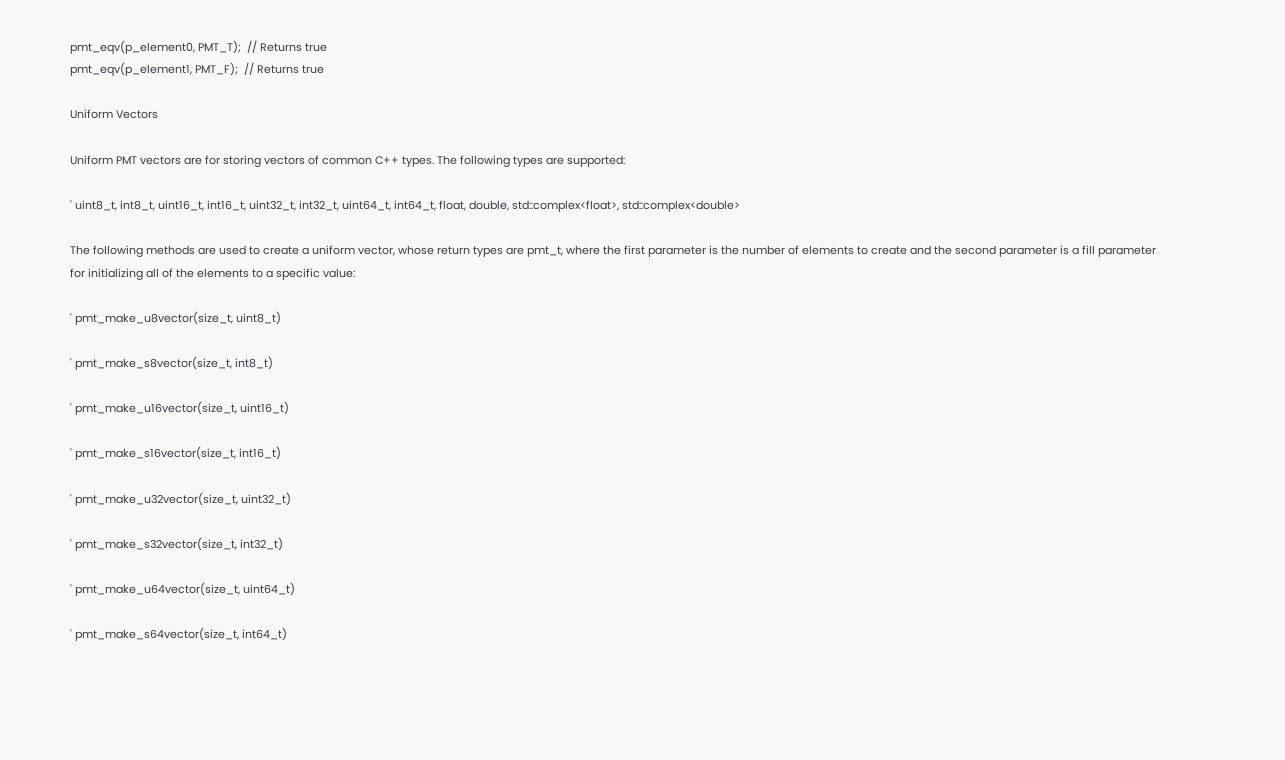pmt_eqv(p_element0, PMT_T);  // Returns true
pmt_eqv(p_element1, PMT_F);  // Returns true

Uniform Vectors

Uniform PMT vectors are for storing vectors of common C++ types. The following types are supported:

' uint8_t, int8_t, uint16_t, int16_t, uint32_t, int32_t, uint64_t, int64_t, float, double, std::complex<float>, std::complex<double>

The following methods are used to create a uniform vector, whose return types are pmt_t, where the first parameter is the number of elements to create and the second parameter is a fill parameter for initializing all of the elements to a specific value:

' pmt_make_u8vector(size_t, uint8_t)

' pmt_make_s8vector(size_t, int8_t)

' pmt_make_u16vector(size_t, uint16_t)

' pmt_make_s16vector(size_t, int16_t)

' pmt_make_u32vector(size_t, uint32_t)

' pmt_make_s32vector(size_t, int32_t)

' pmt_make_u64vector(size_t, uint64_t)

' pmt_make_s64vector(size_t, int64_t)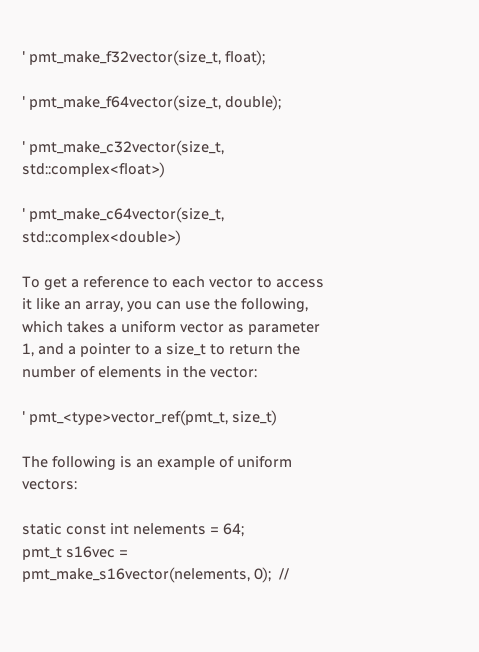' pmt_make_f32vector(size_t, float);

' pmt_make_f64vector(size_t, double);

' pmt_make_c32vector(size_t, std::complex<float>)

' pmt_make_c64vector(size_t, std::complex<double>)

To get a reference to each vector to access it like an array, you can use the following, which takes a uniform vector as parameter 1, and a pointer to a size_t to return the number of elements in the vector:

' pmt_<type>vector_ref(pmt_t, size_t)

The following is an example of uniform vectors:

static const int nelements = 64;
pmt_t s16vec = pmt_make_s16vector(nelements, 0);  //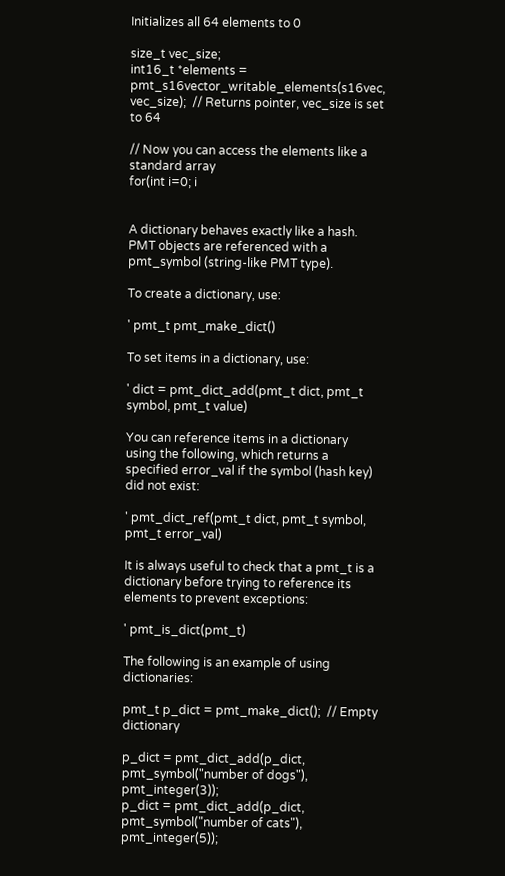Initializes all 64 elements to 0

size_t vec_size;
int16_t *elements = pmt_s16vector_writable_elements(s16vec, vec_size);  // Returns pointer, vec_size is set to 64

// Now you can access the elements like a standard array
for(int i=0; i


A dictionary behaves exactly like a hash. PMT objects are referenced with a pmt_symbol (string-like PMT type).

To create a dictionary, use:

' pmt_t pmt_make_dict()

To set items in a dictionary, use:

' dict = pmt_dict_add(pmt_t dict, pmt_t symbol, pmt_t value)

You can reference items in a dictionary using the following, which returns a specified error_val if the symbol (hash key) did not exist:

' pmt_dict_ref(pmt_t dict, pmt_t symbol, pmt_t error_val)

It is always useful to check that a pmt_t is a dictionary before trying to reference its elements to prevent exceptions:

' pmt_is_dict(pmt_t)

The following is an example of using dictionaries:

pmt_t p_dict = pmt_make_dict();  // Empty dictionary

p_dict = pmt_dict_add(p_dict, pmt_symbol("number of dogs"), pmt_integer(3));
p_dict = pmt_dict_add(p_dict, pmt_symbol("number of cats"), pmt_integer(5));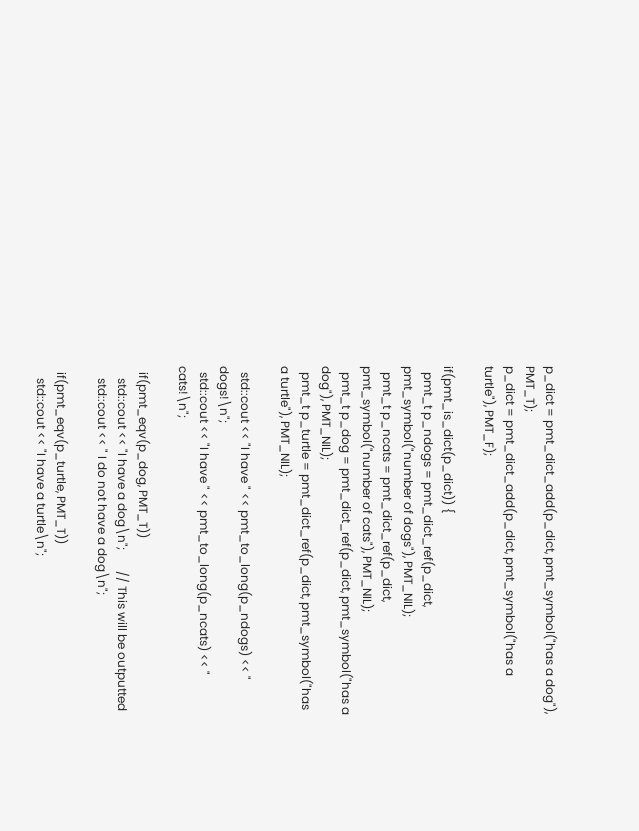p_dict = pmt_dict_add(p_dict, pmt_symbol("has a dog"), PMT_T);
p_dict = pmt_dict_add(p_dict, pmt_symbol("has a turtle"), PMT_F);

if(pmt_is_dict(p_dict)) {
  pmt_t p_ndogs = pmt_dict_ref(p_dict, pmt_symbol("number of dogs"), PMT_NIL);
  pmt_t p_ncats = pmt_dict_ref(p_dict, pmt_symbol("number of cats"), PMT_NIL);
  pmt_t p_dog = pmt_dict_ref(p_dict, pmt_symbol("has a dog"), PMT_NIL);
  pmt_t p_turtle = pmt_dict_ref(p_dict, pmt_symbol("has a turtle"), PMT_NIL);

  std::cout << "I have " << pmt_to_long(p_ndogs) << " dogs!\n";
  std::cout << "I have " << pmt_to_long(p_ncats) << " cats!\n";

  if(pmt_eqv(p_dog, PMT_T))
    std::cout << "I have a dog\n";       // This will be outputted
    std::cout << " I do not have a dog\n";

  if(pmt_eqv(p_turtle, PMT_T))
    std::cout << "I have a turtle\n";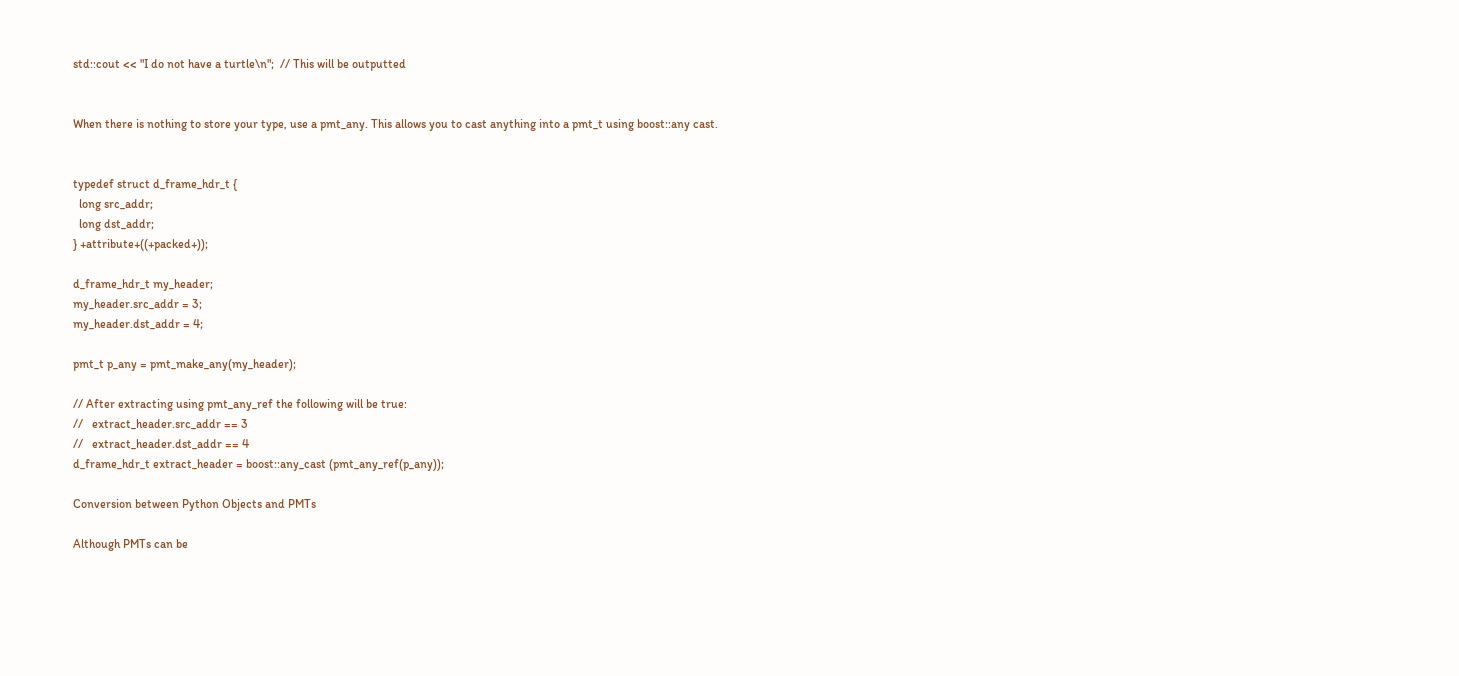std::cout << "I do not have a turtle\n";  // This will be outputted


When there is nothing to store your type, use a pmt_any. This allows you to cast anything into a pmt_t using boost::any cast.


typedef struct d_frame_hdr_t {
  long src_addr;
  long dst_addr;
} +attribute+((+packed+));

d_frame_hdr_t my_header;
my_header.src_addr = 3;
my_header.dst_addr = 4;

pmt_t p_any = pmt_make_any(my_header);

// After extracting using pmt_any_ref the following will be true:
//   extract_header.src_addr == 3
//   extract_header.dst_addr == 4
d_frame_hdr_t extract_header = boost::any_cast (pmt_any_ref(p_any));

Conversion between Python Objects and PMTs

Although PMTs can be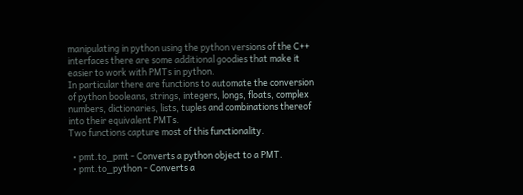manipulating in python using the python versions of the C++ interfaces there are some additional goodies that make it easier to work with PMTs in python.
In particular there are functions to automate the conversion of python booleans, strings, integers, longs, floats, complex numbers, dictionaries, lists, tuples and combinations thereof into their equivalent PMTs.
Two functions capture most of this functionality.

  • pmt.to_pmt - Converts a python object to a PMT.
  • pmt.to_python - Converts a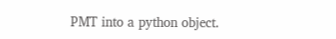PMT into a python object.